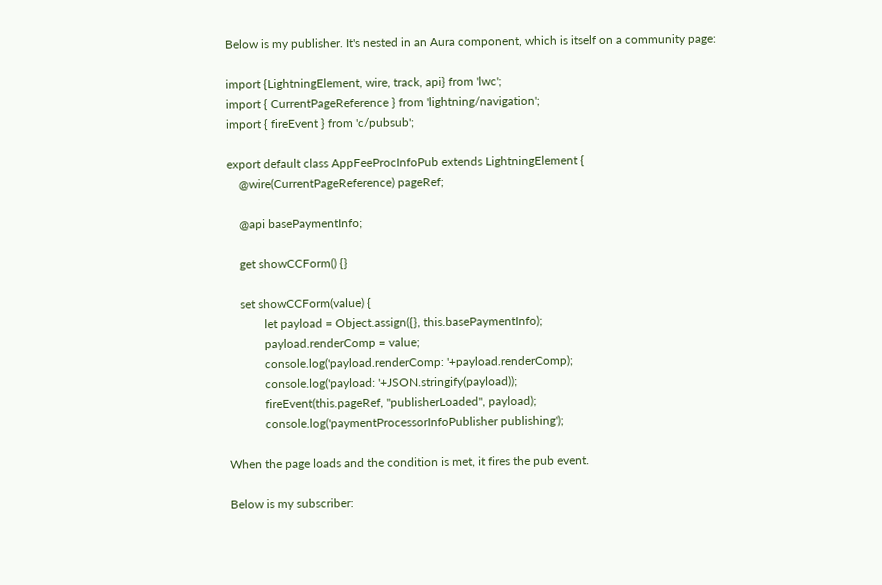Below is my publisher. It's nested in an Aura component, which is itself on a community page:

import {LightningElement, wire, track, api} from 'lwc';
import { CurrentPageReference } from 'lightning/navigation';
import { fireEvent } from 'c/pubsub';

export default class AppFeeProcInfoPub extends LightningElement {
    @wire(CurrentPageReference) pageRef;

    @api basePaymentInfo;

    get showCCForm() {}

    set showCCForm(value) {
            let payload = Object.assign({}, this.basePaymentInfo);
            payload.renderComp = value;
            console.log('payload.renderComp: '+payload.renderComp);
            console.log('payload: '+JSON.stringify(payload));
            fireEvent(this.pageRef, "publisherLoaded", payload);
            console.log('paymentProcessorInfoPublisher publishing');

When the page loads and the condition is met, it fires the pub event.

Below is my subscriber: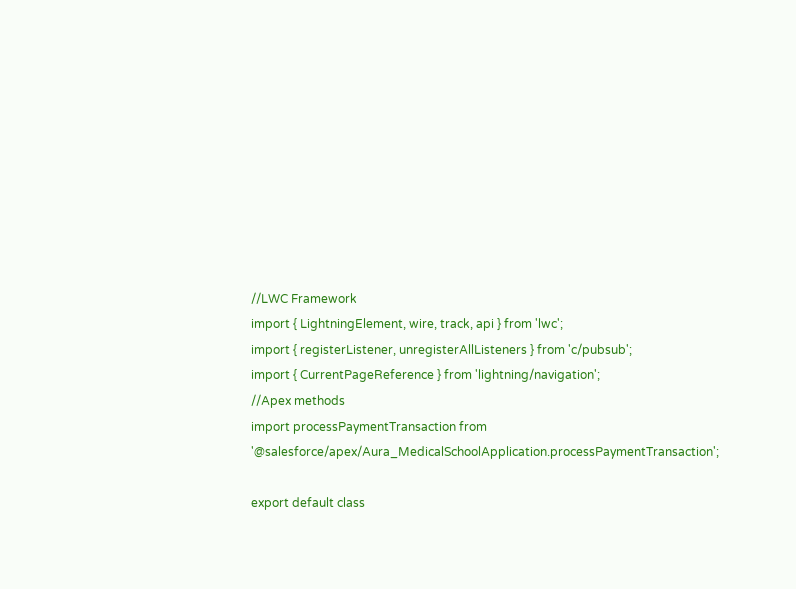//LWC Framework
import { LightningElement, wire, track, api } from 'lwc';
import { registerListener, unregisterAllListeners } from 'c/pubsub';
import { CurrentPageReference } from 'lightning/navigation';
//Apex methods
import processPaymentTransaction from '@salesforce/apex/Aura_MedicalSchoolApplication.processPaymentTransaction';

export default class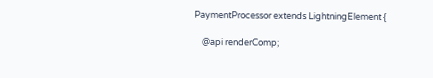PaymentProcessor extends LightningElement {

    @api renderComp;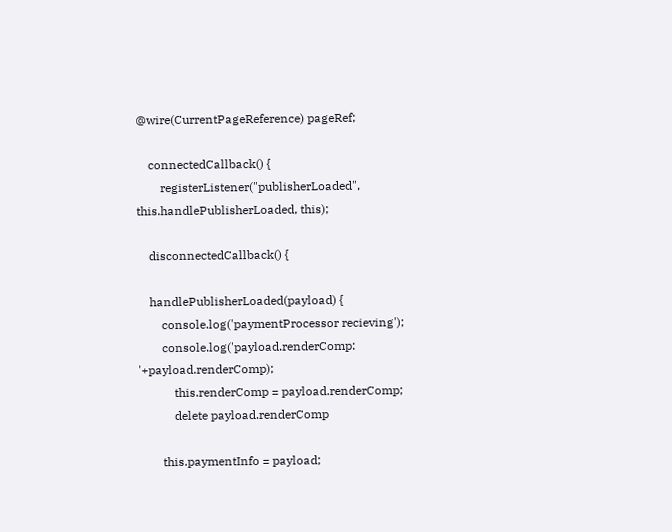@wire(CurrentPageReference) pageRef;

    connectedCallback() {
        registerListener("publisherLoaded", this.handlePublisherLoaded, this);

    disconnectedCallback() {

    handlePublisherLoaded(payload) {
        console.log('paymentProcessor recieving');
        console.log('payload.renderComp: '+payload.renderComp);
            this.renderComp = payload.renderComp;
            delete payload.renderComp

        this.paymentInfo = payload;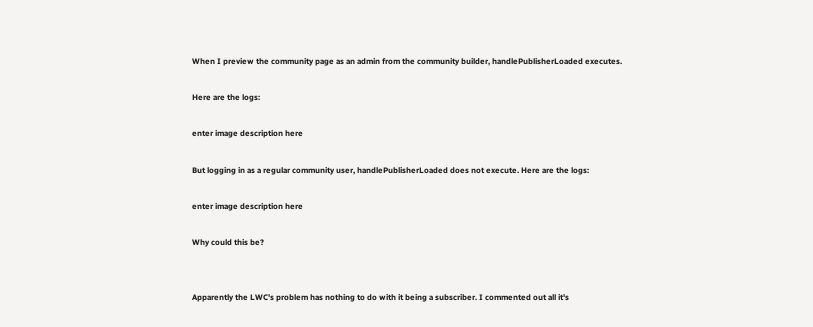When I preview the community page as an admin from the community builder, handlePublisherLoaded executes.

Here are the logs:

enter image description here

But logging in as a regular community user, handlePublisherLoaded does not execute. Here are the logs:

enter image description here

Why could this be?


Apparently the LWC's problem has nothing to do with it being a subscriber. I commented out all it's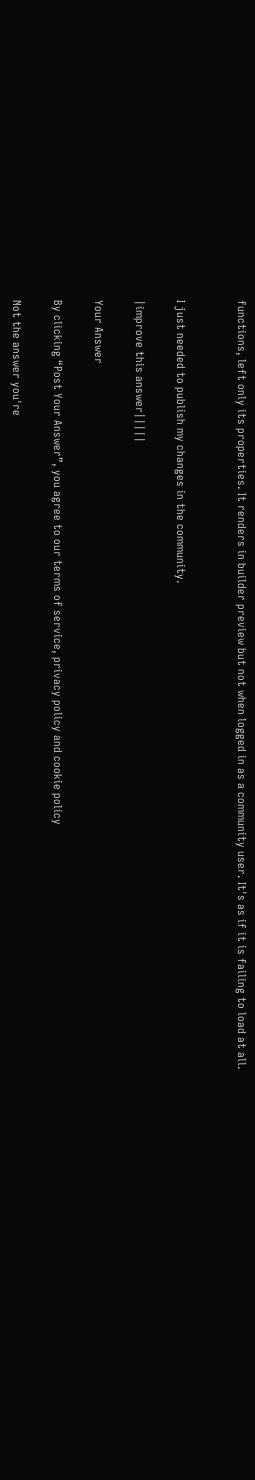functions, left only its properties. It renders in builder preview but not when logged in as a community user. It's as if it is failing to load at all.


I just needed to publish my changes in the community.

|improve this answer|||||

Your Answer

By clicking “Post Your Answer”, you agree to our terms of service, privacy policy and cookie policy

Not the answer you're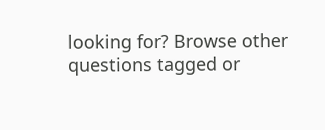looking for? Browse other questions tagged or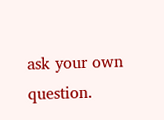ask your own question.